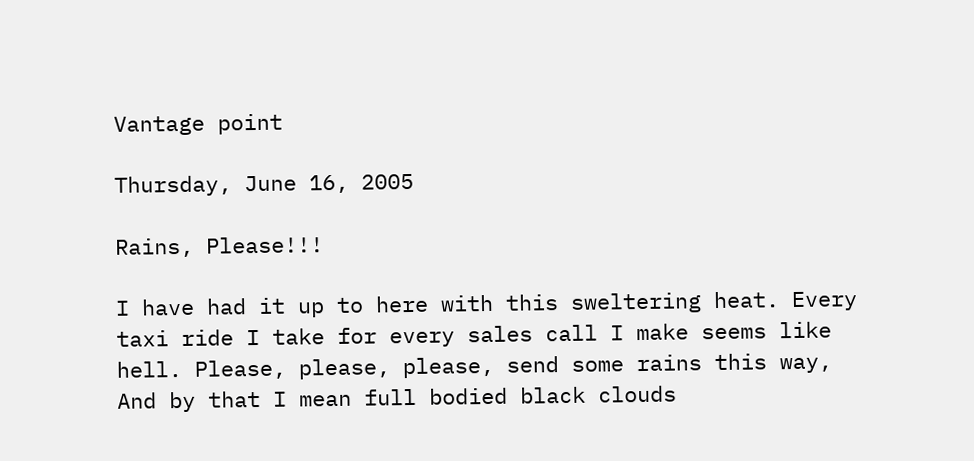Vantage point

Thursday, June 16, 2005

Rains, Please!!!

I have had it up to here with this sweltering heat. Every taxi ride I take for every sales call I make seems like hell. Please, please, please, send some rains this way, And by that I mean full bodied black clouds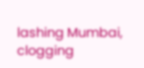lashing Mumbai, clogging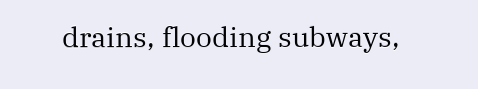drains, flooding subways,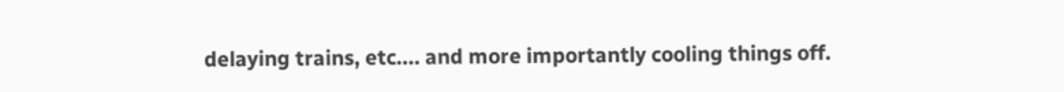delaying trains, etc.... and more importantly cooling things off.